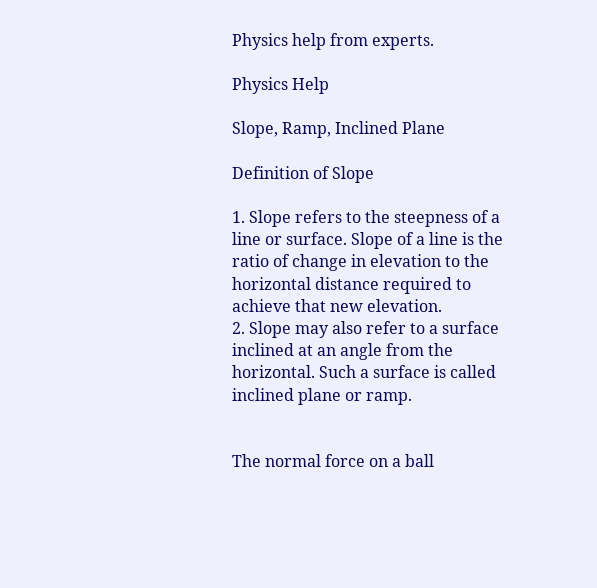Physics help from experts.

Physics Help

Slope, Ramp, Inclined Plane

Definition of Slope

1. Slope refers to the steepness of a line or surface. Slope of a line is the ratio of change in elevation to the horizontal distance required to achieve that new elevation.
2. Slope may also refer to a surface inclined at an angle from the horizontal. Such a surface is called inclined plane or ramp.


The normal force on a ball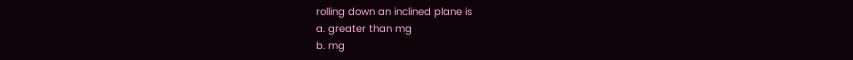rolling down an inclined plane is
a. greater than mg
b. mg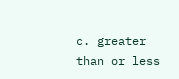c. greater than or less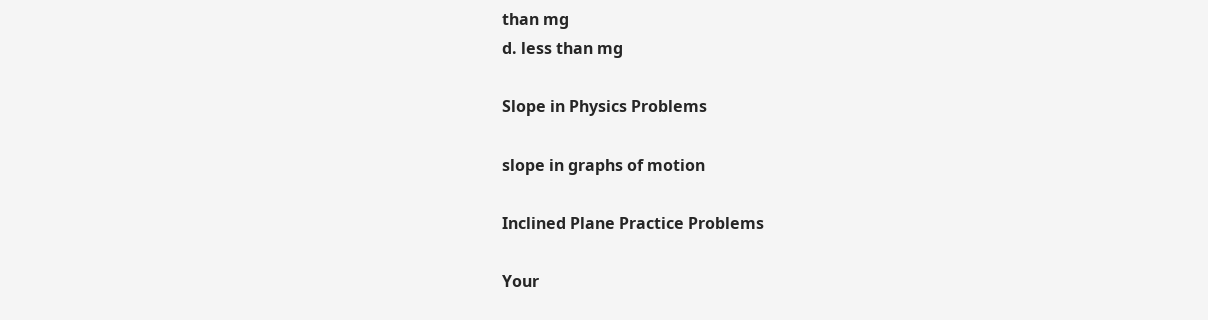than mg
d. less than mg

Slope in Physics Problems

slope in graphs of motion

Inclined Plane Practice Problems

Your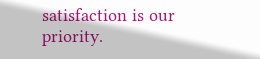satisfaction is our priority.